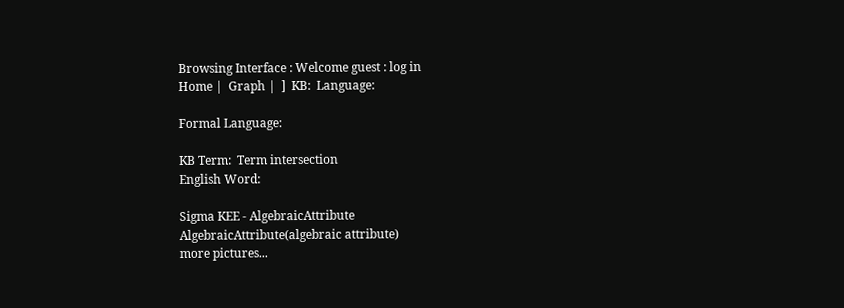Browsing Interface : Welcome guest : log in
Home |  Graph |  ]  KB:  Language:

Formal Language:

KB Term:  Term intersection
English Word:

Sigma KEE - AlgebraicAttribute
AlgebraicAttribute(algebraic attribute)
more pictures...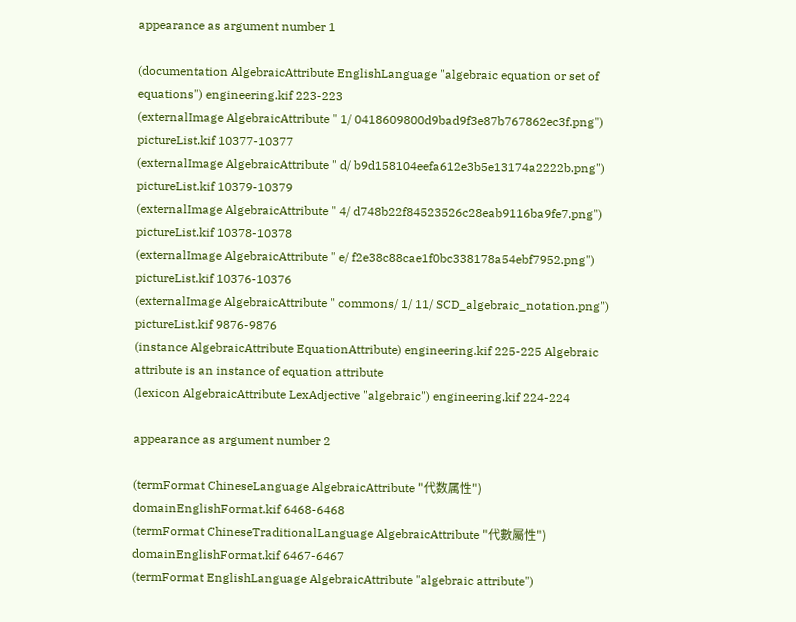appearance as argument number 1

(documentation AlgebraicAttribute EnglishLanguage "algebraic equation or set of equations") engineering.kif 223-223
(externalImage AlgebraicAttribute " 1/ 0418609800d9bad9f3e87b767862ec3f.png") pictureList.kif 10377-10377
(externalImage AlgebraicAttribute " d/ b9d158104eefa612e3b5e13174a2222b.png") pictureList.kif 10379-10379
(externalImage AlgebraicAttribute " 4/ d748b22f84523526c28eab9116ba9fe7.png") pictureList.kif 10378-10378
(externalImage AlgebraicAttribute " e/ f2e38c88cae1f0bc338178a54ebf7952.png") pictureList.kif 10376-10376
(externalImage AlgebraicAttribute " commons/ 1/ 11/ SCD_algebraic_notation.png") pictureList.kif 9876-9876
(instance AlgebraicAttribute EquationAttribute) engineering.kif 225-225 Algebraic attribute is an instance of equation attribute
(lexicon AlgebraicAttribute LexAdjective "algebraic") engineering.kif 224-224

appearance as argument number 2

(termFormat ChineseLanguage AlgebraicAttribute "代数属性") domainEnglishFormat.kif 6468-6468
(termFormat ChineseTraditionalLanguage AlgebraicAttribute "代數屬性") domainEnglishFormat.kif 6467-6467
(termFormat EnglishLanguage AlgebraicAttribute "algebraic attribute")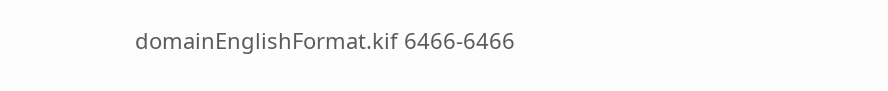domainEnglishFormat.kif 6466-6466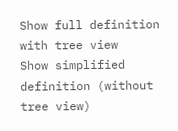Show full definition with tree view
Show simplified definition (without tree view)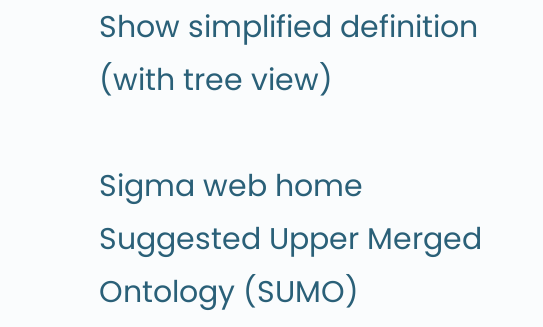Show simplified definition (with tree view)

Sigma web home      Suggested Upper Merged Ontology (SUMO)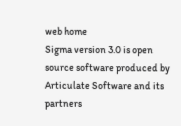web home
Sigma version 3.0 is open source software produced by Articulate Software and its partners